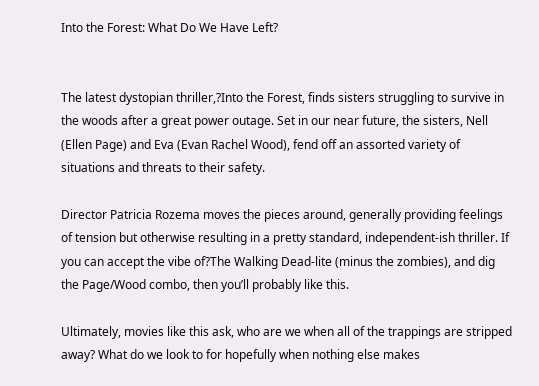Into the Forest: What Do We Have Left?


The latest dystopian thriller,?Into the Forest, finds sisters struggling to survive in the woods after a great power outage. Set in our near future, the sisters, Nell (Ellen Page) and Eva (Evan Rachel Wood), fend off an assorted variety of situations and threats to their safety.

Director Patricia Rozema moves the pieces around, generally providing feelings of tension but otherwise resulting in a pretty standard, independent-ish thriller. If you can accept the vibe of?The Walking Dead-lite (minus the zombies), and dig the Page/Wood combo, then you’ll probably like this.

Ultimately, movies like this ask, who are we when all of the trappings are stripped away? What do we look to for hopefully when nothing else makes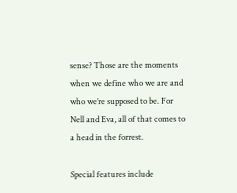sense? Those are the moments when we define who we are and who we’re supposed to be. For Nell and Eva, all of that comes to a head in the forrest.

Special features include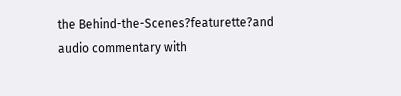the Behind-the-Scenes?featurette?and audio commentary with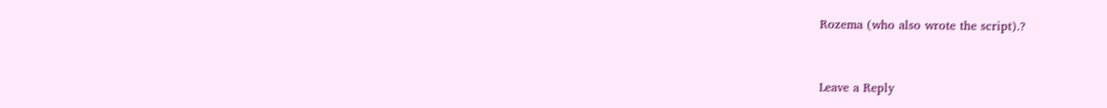Rozema (who also wrote the script).?


Leave a Reply